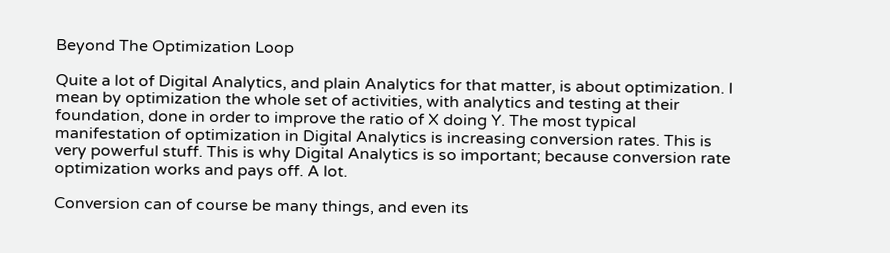Beyond The Optimization Loop

Quite a lot of Digital Analytics, and plain Analytics for that matter, is about optimization. I mean by optimization the whole set of activities, with analytics and testing at their foundation, done in order to improve the ratio of X doing Y. The most typical manifestation of optimization in Digital Analytics is increasing conversion rates. This is very powerful stuff. This is why Digital Analytics is so important; because conversion rate optimization works and pays off. A lot.

Conversion can of course be many things, and even its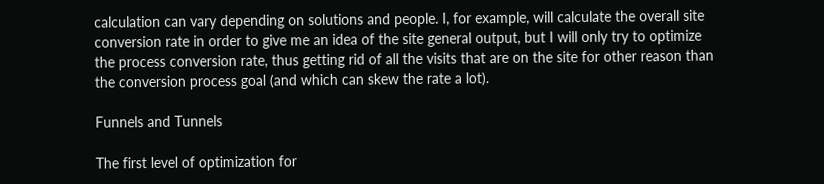calculation can vary depending on solutions and people. I, for example, will calculate the overall site conversion rate in order to give me an idea of the site general output, but I will only try to optimize the process conversion rate, thus getting rid of all the visits that are on the site for other reason than the conversion process goal (and which can skew the rate a lot).

Funnels and Tunnels

The first level of optimization for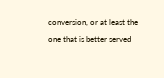conversion, or at least the one that is better served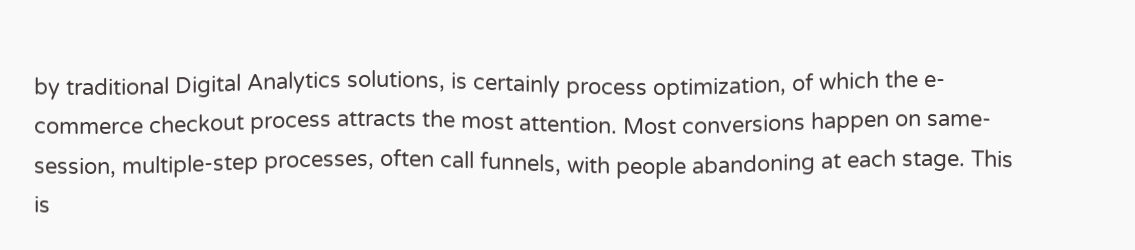by traditional Digital Analytics solutions, is certainly process optimization, of which the e-commerce checkout process attracts the most attention. Most conversions happen on same-session, multiple-step processes, often call funnels, with people abandoning at each stage. This is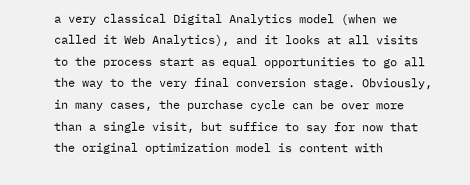a very classical Digital Analytics model (when we called it Web Analytics), and it looks at all visits to the process start as equal opportunities to go all the way to the very final conversion stage. Obviously, in many cases, the purchase cycle can be over more than a single visit, but suffice to say for now that the original optimization model is content with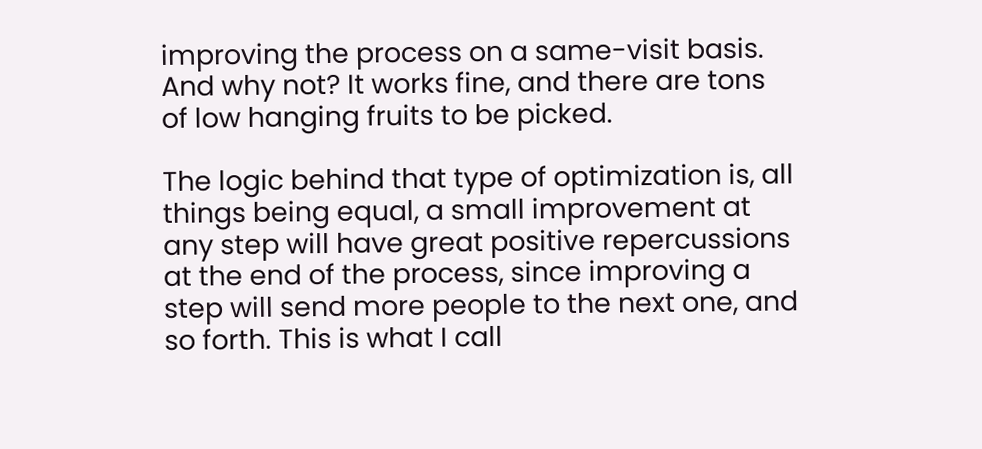improving the process on a same-visit basis. And why not? It works fine, and there are tons of low hanging fruits to be picked.

The logic behind that type of optimization is, all things being equal, a small improvement at any step will have great positive repercussions at the end of the process, since improving a step will send more people to the next one, and so forth. This is what I call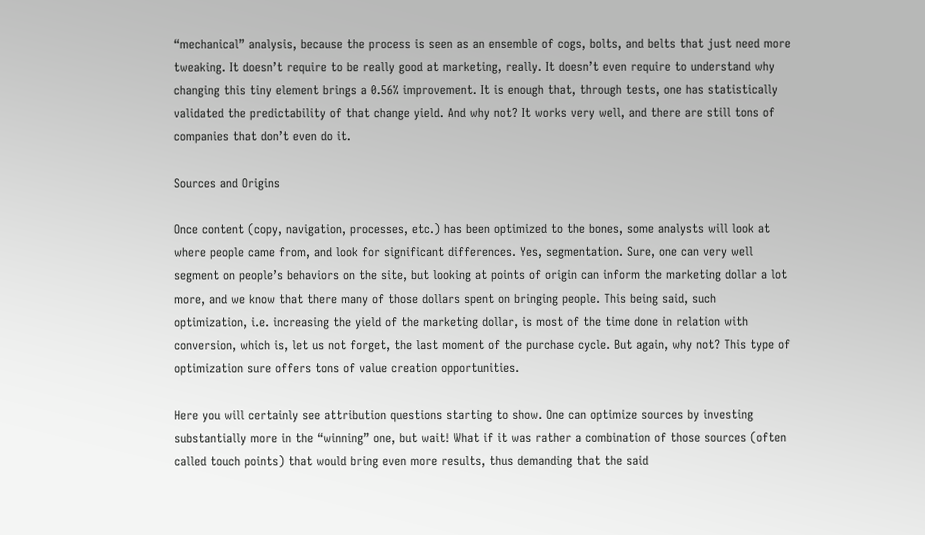“mechanical” analysis, because the process is seen as an ensemble of cogs, bolts, and belts that just need more tweaking. It doesn’t require to be really good at marketing, really. It doesn’t even require to understand why changing this tiny element brings a 0.56% improvement. It is enough that, through tests, one has statistically validated the predictability of that change yield. And why not? It works very well, and there are still tons of companies that don’t even do it.

Sources and Origins

Once content (copy, navigation, processes, etc.) has been optimized to the bones, some analysts will look at where people came from, and look for significant differences. Yes, segmentation. Sure, one can very well segment on people’s behaviors on the site, but looking at points of origin can inform the marketing dollar a lot more, and we know that there many of those dollars spent on bringing people. This being said, such optimization, i.e. increasing the yield of the marketing dollar, is most of the time done in relation with conversion, which is, let us not forget, the last moment of the purchase cycle. But again, why not? This type of optimization sure offers tons of value creation opportunities.

Here you will certainly see attribution questions starting to show. One can optimize sources by investing substantially more in the “winning” one, but wait! What if it was rather a combination of those sources (often called touch points) that would bring even more results, thus demanding that the said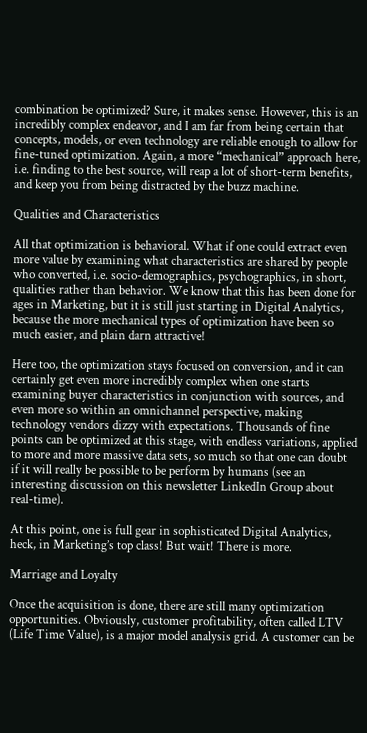combination be optimized? Sure, it makes sense. However, this is an incredibly complex endeavor, and I am far from being certain that concepts, models, or even technology are reliable enough to allow for fine-tuned optimization. Again, a more “mechanical” approach here, i.e. finding to the best source, will reap a lot of short-term benefits, and keep you from being distracted by the buzz machine.

Qualities and Characteristics

All that optimization is behavioral. What if one could extract even more value by examining what characteristics are shared by people who converted, i.e. socio-demographics, psychographics, in short, qualities rather than behavior. We know that this has been done for ages in Marketing, but it is still just starting in Digital Analytics, because the more mechanical types of optimization have been so much easier, and plain darn attractive!

Here too, the optimization stays focused on conversion, and it can certainly get even more incredibly complex when one starts examining buyer characteristics in conjunction with sources, and even more so within an omnichannel perspective, making technology vendors dizzy with expectations. Thousands of fine points can be optimized at this stage, with endless variations, applied to more and more massive data sets, so much so that one can doubt if it will really be possible to be perform by humans (see an interesting discussion on this newsletter LinkedIn Group about real-time).

At this point, one is full gear in sophisticated Digital Analytics, heck, in Marketing’s top class! But wait! There is more.

Marriage and Loyalty

Once the acquisition is done, there are still many optimization opportunities. Obviously, customer profitability, often called LTV (Life Time Value), is a major model analysis grid. A customer can be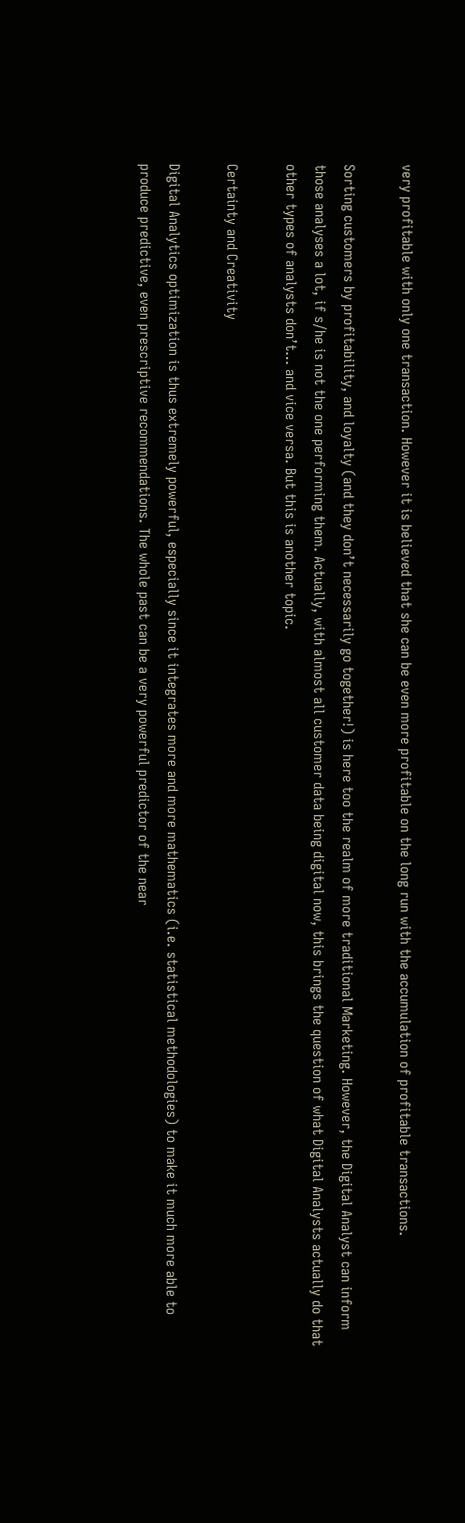very profitable with only one transaction. However it is believed that she can be even more profitable on the long run with the accumulation of profitable transactions.

Sorting customers by profitability, and loyalty (and they don’t necessarily go together!) is here too the realm of more traditional Marketing. However, the Digital Analyst can inform those analyses a lot, if s/he is not the one performing them. Actually, with almost all customer data being digital now, this brings the question of what Digital Analysts actually do that other types of analysts don’t… and vice versa. But this is another topic.

Certainty and Creativity

Digital Analytics optimization is thus extremely powerful, especially since it integrates more and more mathematics (i.e. statistical methodologies) to make it much more able to produce predictive, even prescriptive recommendations. The whole past can be a very powerful predictor of the near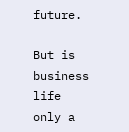future.

But is business life only a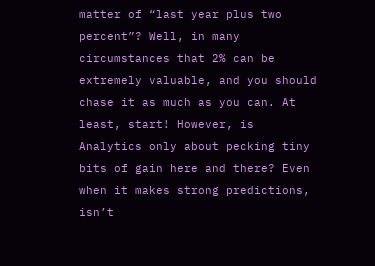matter of “last year plus two percent”? Well, in many circumstances that 2% can be extremely valuable, and you should chase it as much as you can. At least, start! However, is Analytics only about pecking tiny bits of gain here and there? Even when it makes strong predictions, isn’t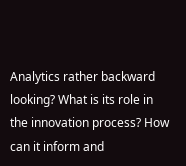Analytics rather backward looking? What is its role in the innovation process? How can it inform and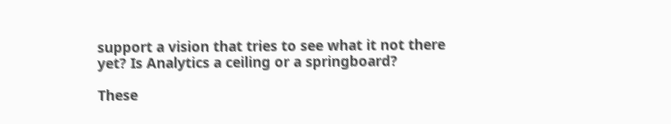support a vision that tries to see what it not there yet? Is Analytics a ceiling or a springboard?

These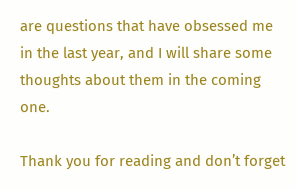are questions that have obsessed me in the last year, and I will share some thoughts about them in the coming one.

Thank you for reading and don’t forget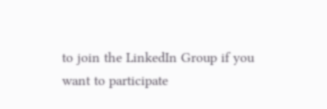to join the LinkedIn Group if you want to participate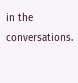in the conversations.